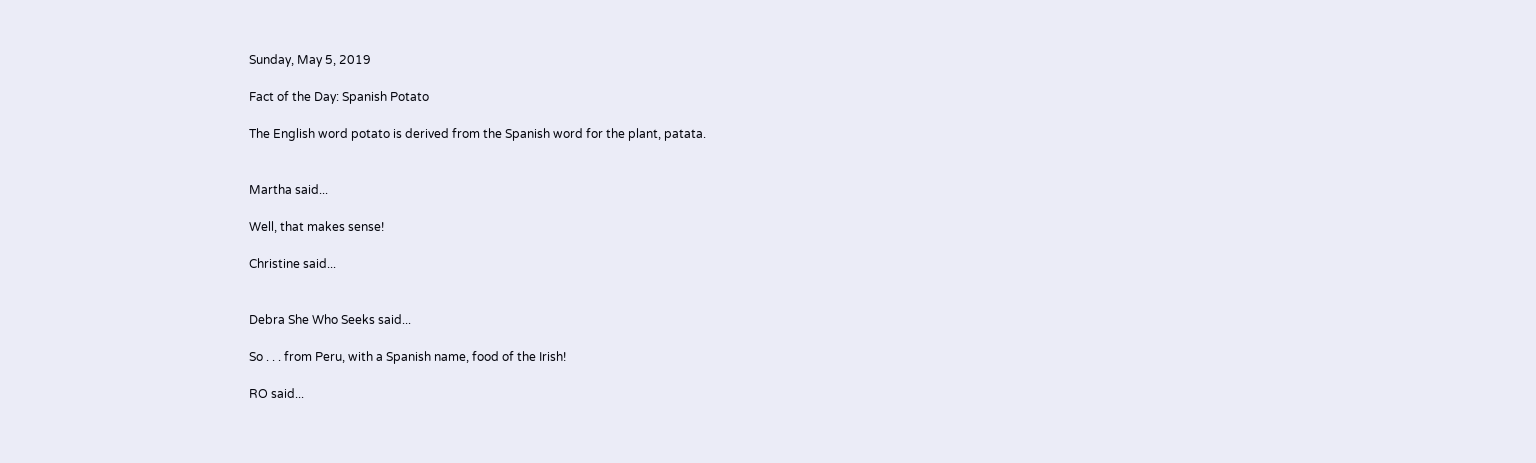Sunday, May 5, 2019

Fact of the Day: Spanish Potato

The English word potato is derived from the Spanish word for the plant, patata.


Martha said...

Well, that makes sense!

Christine said...


Debra She Who Seeks said...

So . . . from Peru, with a Spanish name, food of the Irish!

RO said...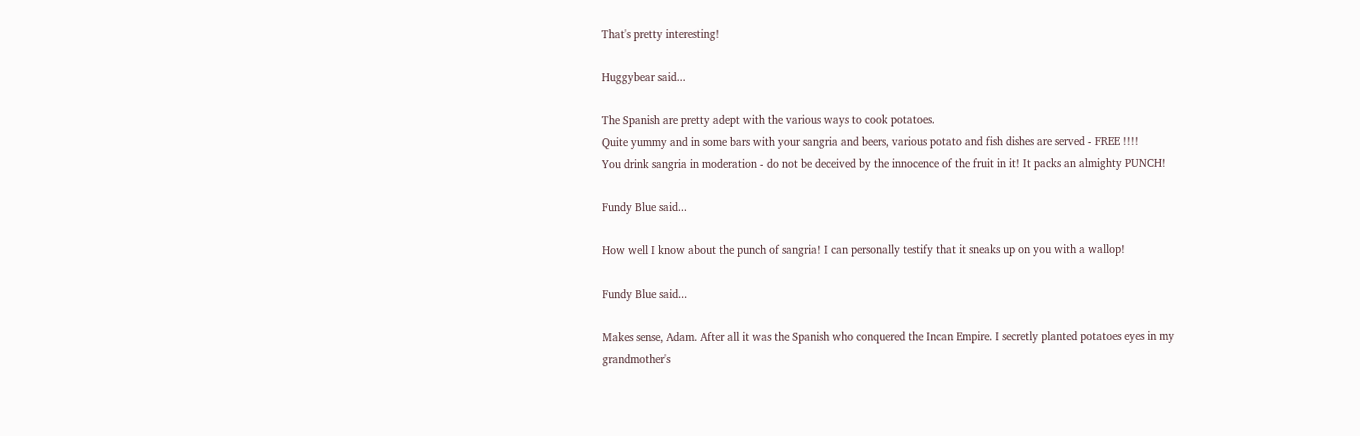That's pretty interesting!

Huggybear said...

The Spanish are pretty adept with the various ways to cook potatoes.
Quite yummy and in some bars with your sangria and beers, various potato and fish dishes are served - FREE !!!!
You drink sangria in moderation - do not be deceived by the innocence of the fruit in it! It packs an almighty PUNCH!

Fundy Blue said...

How well I know about the punch of sangria! I can personally testify that it sneaks up on you with a wallop!

Fundy Blue said...

Makes sense, Adam. After all it was the Spanish who conquered the Incan Empire. I secretly planted potatoes eyes in my grandmother's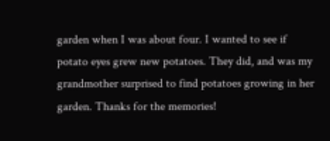garden when I was about four. I wanted to see if potato eyes grew new potatoes. They did, and was my grandmother surprised to find potatoes growing in her garden. Thanks for the memories!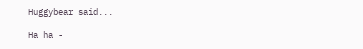Huggybear said...

Ha ha -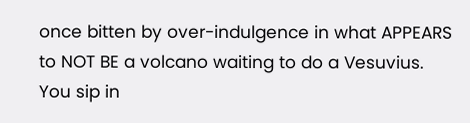once bitten by over-indulgence in what APPEARS to NOT BE a volcano waiting to do a Vesuvius.
You sip in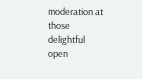moderation at those delightful open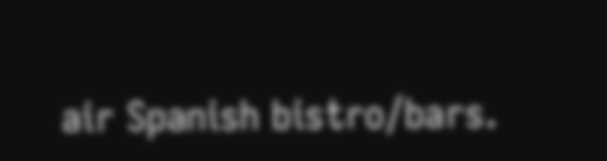air Spanish bistro/bars.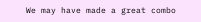We may have made a great combo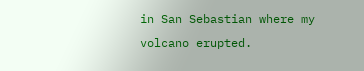in San Sebastian where my volcano erupted.